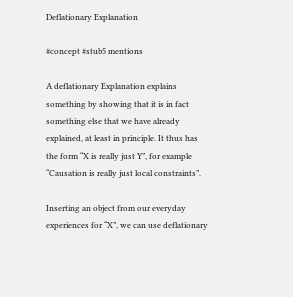Deflationary Explanation

#concept #stub5 mentions

A deflationary Explanation explains something by showing that it is in fact something else that we have already explained, at least in principle. It thus has the form “X is really just Y”, for example “Causation is really just local constraints”.

Inserting an object from our everyday experiences for “X”, we can use deflationary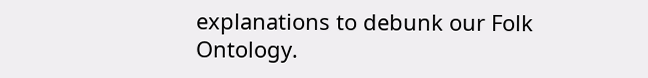explanations to debunk our Folk Ontology.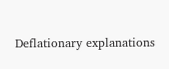Deflationary explanations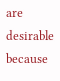are desirable because